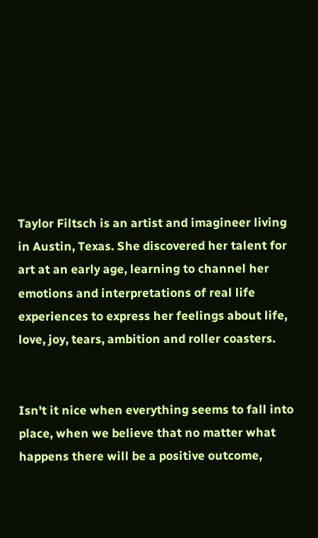Taylor Filtsch is an artist and imagineer living in Austin, Texas. She discovered her talent for art at an early age, learning to channel her emotions and interpretations of real life experiences to express her feelings about life, love, joy, tears, ambition and roller coasters.


Isn't it nice when everything seems to fall into place, when we believe that no matter what happens there will be a positive outcome,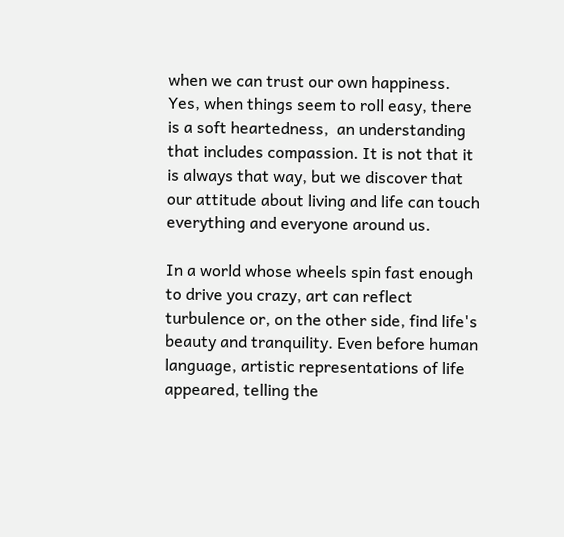when we can trust our own happiness. Yes, when things seem to roll easy, there is a soft heartedness,  an understanding that includes compassion. It is not that it is always that way, but we discover that our attitude about living and life can touch everything and everyone around us.

In a world whose wheels spin fast enough to drive you crazy, art can reflect turbulence or, on the other side, find life's beauty and tranquility. Even before human language, artistic representations of life appeared, telling the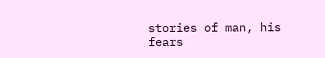stories of man, his fears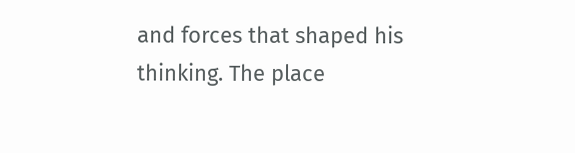and forces that shaped his thinking. The place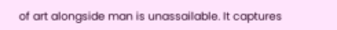of art alongside man is unassailable. It captures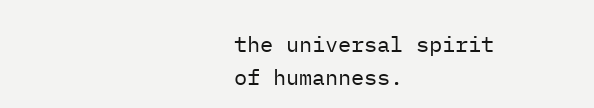the universal spirit of humanness.